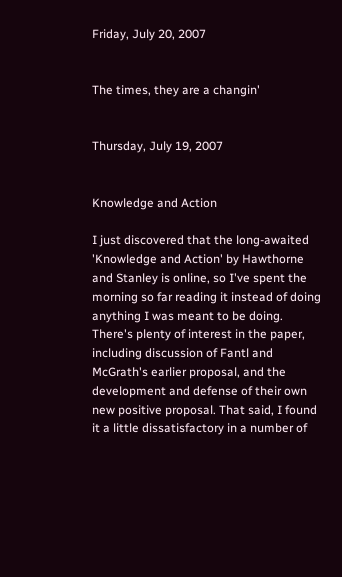Friday, July 20, 2007


The times, they are a changin'


Thursday, July 19, 2007


Knowledge and Action

I just discovered that the long-awaited 'Knowledge and Action' by Hawthorne and Stanley is online, so I've spent the morning so far reading it instead of doing anything I was meant to be doing. There's plenty of interest in the paper, including discussion of Fantl and McGrath's earlier proposal, and the development and defense of their own new positive proposal. That said, I found it a little dissatisfactory in a number of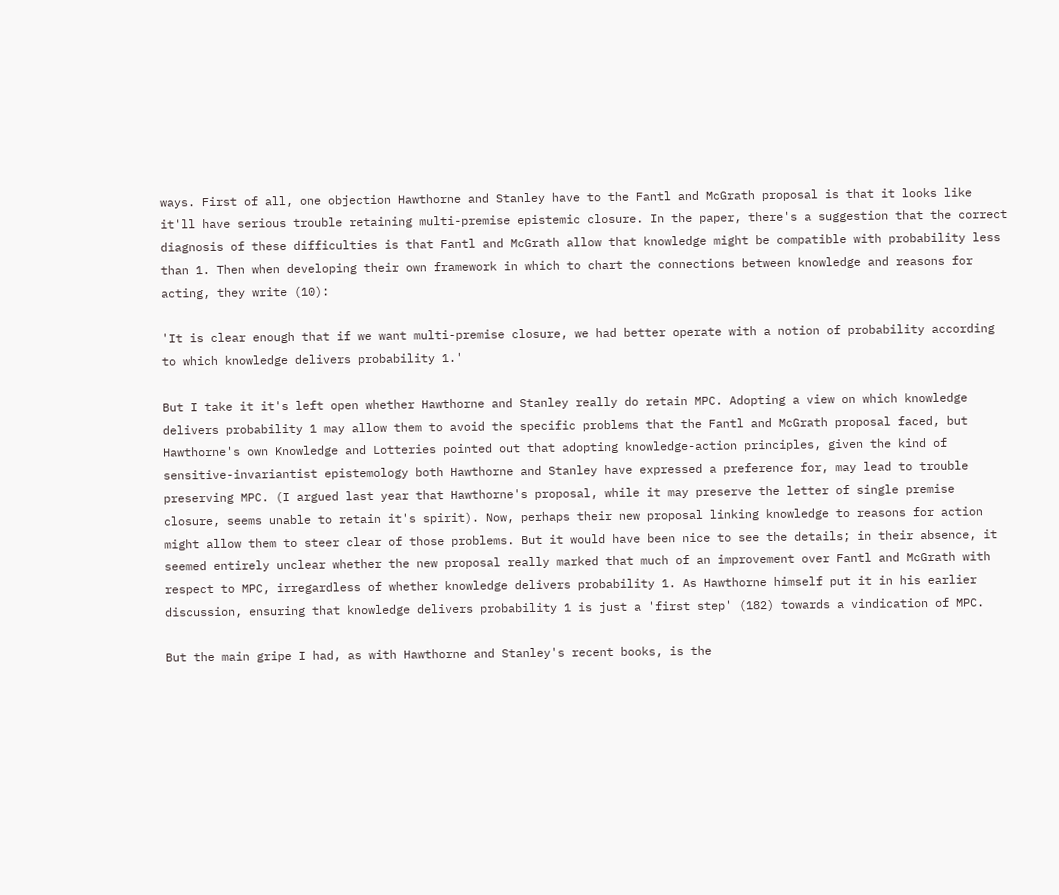ways. First of all, one objection Hawthorne and Stanley have to the Fantl and McGrath proposal is that it looks like it'll have serious trouble retaining multi-premise epistemic closure. In the paper, there's a suggestion that the correct diagnosis of these difficulties is that Fantl and McGrath allow that knowledge might be compatible with probability less than 1. Then when developing their own framework in which to chart the connections between knowledge and reasons for acting, they write (10):

'It is clear enough that if we want multi-premise closure, we had better operate with a notion of probability according to which knowledge delivers probability 1.'

But I take it it's left open whether Hawthorne and Stanley really do retain MPC. Adopting a view on which knowledge delivers probability 1 may allow them to avoid the specific problems that the Fantl and McGrath proposal faced, but Hawthorne's own Knowledge and Lotteries pointed out that adopting knowledge-action principles, given the kind of sensitive-invariantist epistemology both Hawthorne and Stanley have expressed a preference for, may lead to trouble preserving MPC. (I argued last year that Hawthorne's proposal, while it may preserve the letter of single premise closure, seems unable to retain it's spirit). Now, perhaps their new proposal linking knowledge to reasons for action might allow them to steer clear of those problems. But it would have been nice to see the details; in their absence, it seemed entirely unclear whether the new proposal really marked that much of an improvement over Fantl and McGrath with respect to MPC, irregardless of whether knowledge delivers probability 1. As Hawthorne himself put it in his earlier discussion, ensuring that knowledge delivers probability 1 is just a 'first step' (182) towards a vindication of MPC.

But the main gripe I had, as with Hawthorne and Stanley's recent books, is the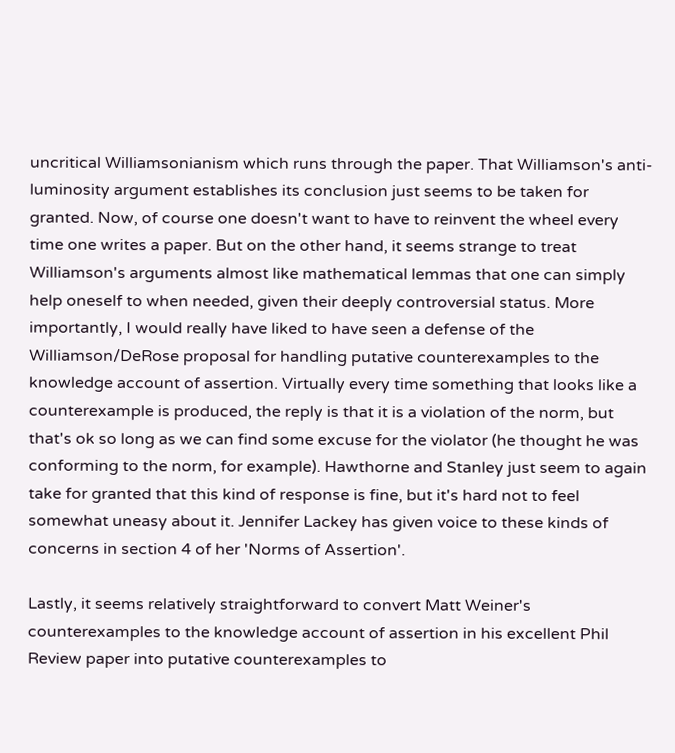uncritical Williamsonianism which runs through the paper. That Williamson's anti-luminosity argument establishes its conclusion just seems to be taken for granted. Now, of course one doesn't want to have to reinvent the wheel every time one writes a paper. But on the other hand, it seems strange to treat Williamson's arguments almost like mathematical lemmas that one can simply help oneself to when needed, given their deeply controversial status. More importantly, I would really have liked to have seen a defense of the Williamson/DeRose proposal for handling putative counterexamples to the knowledge account of assertion. Virtually every time something that looks like a counterexample is produced, the reply is that it is a violation of the norm, but that's ok so long as we can find some excuse for the violator (he thought he was conforming to the norm, for example). Hawthorne and Stanley just seem to again take for granted that this kind of response is fine, but it's hard not to feel somewhat uneasy about it. Jennifer Lackey has given voice to these kinds of concerns in section 4 of her 'Norms of Assertion'.

Lastly, it seems relatively straightforward to convert Matt Weiner's counterexamples to the knowledge account of assertion in his excellent Phil Review paper into putative counterexamples to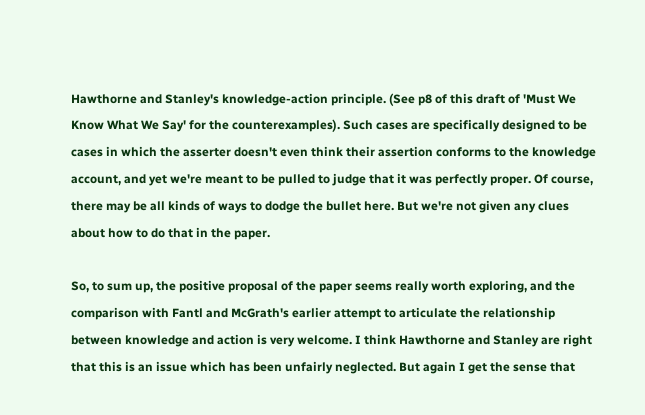Hawthorne and Stanley's knowledge-action principle. (See p8 of this draft of 'Must We Know What We Say' for the counterexamples). Such cases are specifically designed to be cases in which the asserter doesn't even think their assertion conforms to the knowledge account, and yet we're meant to be pulled to judge that it was perfectly proper. Of course, there may be all kinds of ways to dodge the bullet here. But we're not given any clues about how to do that in the paper.

So, to sum up, the positive proposal of the paper seems really worth exploring, and the comparison with Fantl and McGrath's earlier attempt to articulate the relationship between knowledge and action is very welcome. I think Hawthorne and Stanley are right that this is an issue which has been unfairly neglected. But again I get the sense that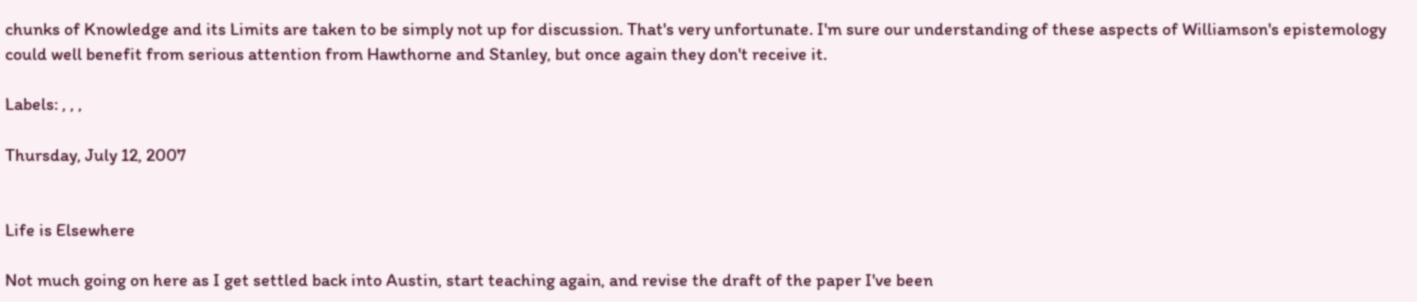chunks of Knowledge and its Limits are taken to be simply not up for discussion. That's very unfortunate. I'm sure our understanding of these aspects of Williamson's epistemology could well benefit from serious attention from Hawthorne and Stanley, but once again they don't receive it.

Labels: , , ,

Thursday, July 12, 2007


Life is Elsewhere

Not much going on here as I get settled back into Austin, start teaching again, and revise the draft of the paper I've been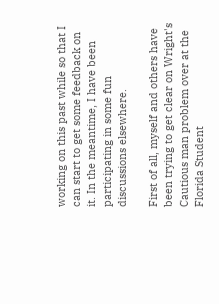working on this past while so that I can start to get some feedback on it. In the meantime, I have been participating in some fun discussions elsewhere.

First of all, myself and others have been trying to get clear on Wright's Cautious man problem over at the Florida Student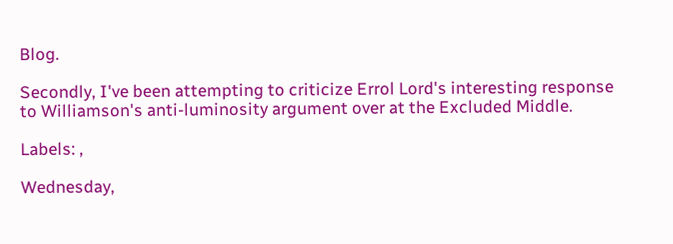Blog.

Secondly, I've been attempting to criticize Errol Lord's interesting response to Williamson's anti-luminosity argument over at the Excluded Middle.

Labels: ,

Wednesday,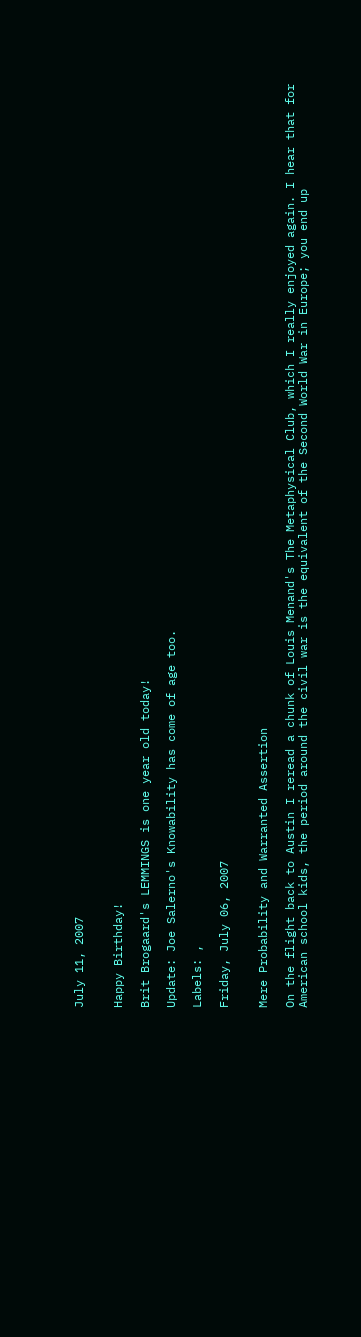July 11, 2007


Happy Birthday!

Brit Brogaard's LEMMINGS is one year old today!

Update: Joe Salerno's Knowability has come of age too.

Labels: ,

Friday, July 06, 2007


Mere Probability and Warranted Assertion

On the flight back to Austin I reread a chunk of Louis Menand's The Metaphysical Club, which I really enjoyed again. I hear that for American school kids, the period around the civil war is the equivalent of the Second World War in Europe; you end up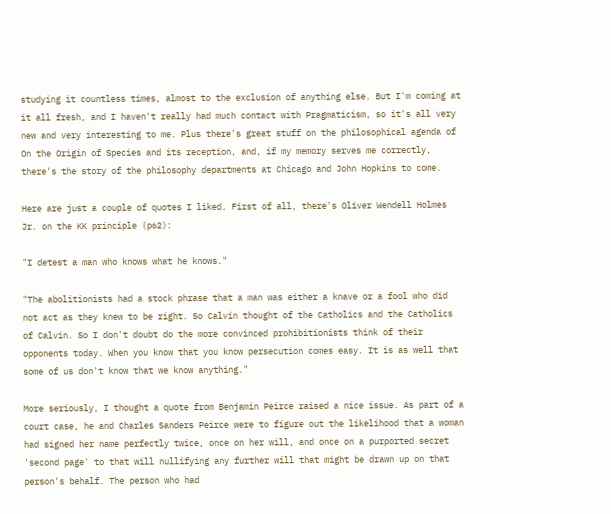studying it countless times, almost to the exclusion of anything else. But I'm coming at it all fresh, and I haven't really had much contact with Pragmaticism, so it's all very new and very interesting to me. Plus there's great stuff on the philosophical agenda of On the Origin of Species and its reception, and, if my memory serves me correctly, there's the story of the philosophy departments at Chicago and John Hopkins to come.

Here are just a couple of quotes I liked. First of all, there's Oliver Wendell Holmes Jr. on the KK principle (p62):

"I detest a man who knows what he knows."

"The abolitionists had a stock phrase that a man was either a knave or a fool who did not act as they knew to be right. So Calvin thought of the Catholics and the Catholics of Calvin. So I don't doubt do the more convinced prohibitionists think of their opponents today. When you know that you know persecution comes easy. It is as well that some of us don't know that we know anything."

More seriously, I thought a quote from Benjamin Peirce raised a nice issue. As part of a court case, he and Charles Sanders Peirce were to figure out the likelihood that a woman had signed her name perfectly twice, once on her will, and once on a purported secret 'second page' to that will nullifying any further will that might be drawn up on that person's behalf. The person who had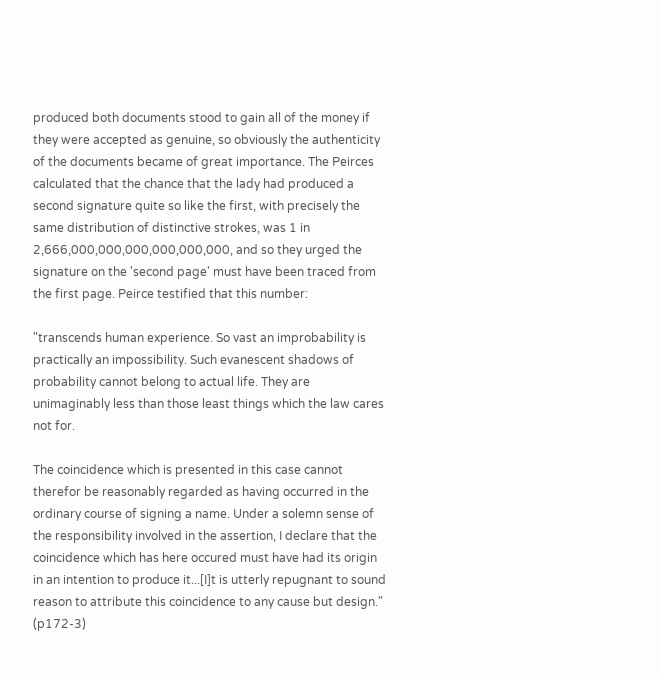produced both documents stood to gain all of the money if they were accepted as genuine, so obviously the authenticity of the documents became of great importance. The Peirces calculated that the chance that the lady had produced a second signature quite so like the first, with precisely the same distribution of distinctive strokes, was 1 in 2,666,000,000,000,000,000,000, and so they urged the signature on the 'second page' must have been traced from the first page. Peirce testified that this number:

"transcends human experience. So vast an improbability is practically an impossibility. Such evanescent shadows of probability cannot belong to actual life. They are unimaginably less than those least things which the law cares not for.

The coincidence which is presented in this case cannot therefor be reasonably regarded as having occurred in the ordinary course of signing a name. Under a solemn sense of the responsibility involved in the assertion, I declare that the coincidence which has here occured must have had its origin in an intention to produce it...[I]t is utterly repugnant to sound reason to attribute this coincidence to any cause but design." (p172-3)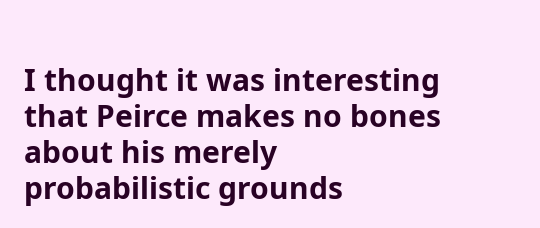I thought it was interesting that Peirce makes no bones about his merely probabilistic grounds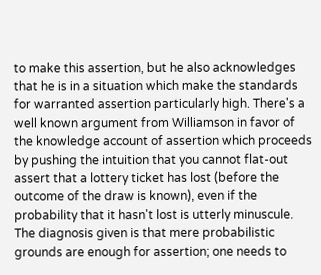to make this assertion, but he also acknowledges that he is in a situation which make the standards for warranted assertion particularly high. There's a well known argument from Williamson in favor of the knowledge account of assertion which proceeds by pushing the intuition that you cannot flat-out assert that a lottery ticket has lost (before the outcome of the draw is known), even if the probability that it hasn't lost is utterly minuscule. The diagnosis given is that mere probabilistic grounds are enough for assertion; one needs to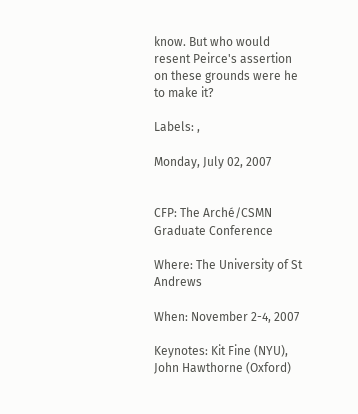know. But who would resent Peirce's assertion on these grounds were he to make it?

Labels: ,

Monday, July 02, 2007


CFP: The Arché/CSMN Graduate Conference

Where: The University of St Andrews

When: November 2-4, 2007

Keynotes: Kit Fine (NYU), John Hawthorne (Oxford)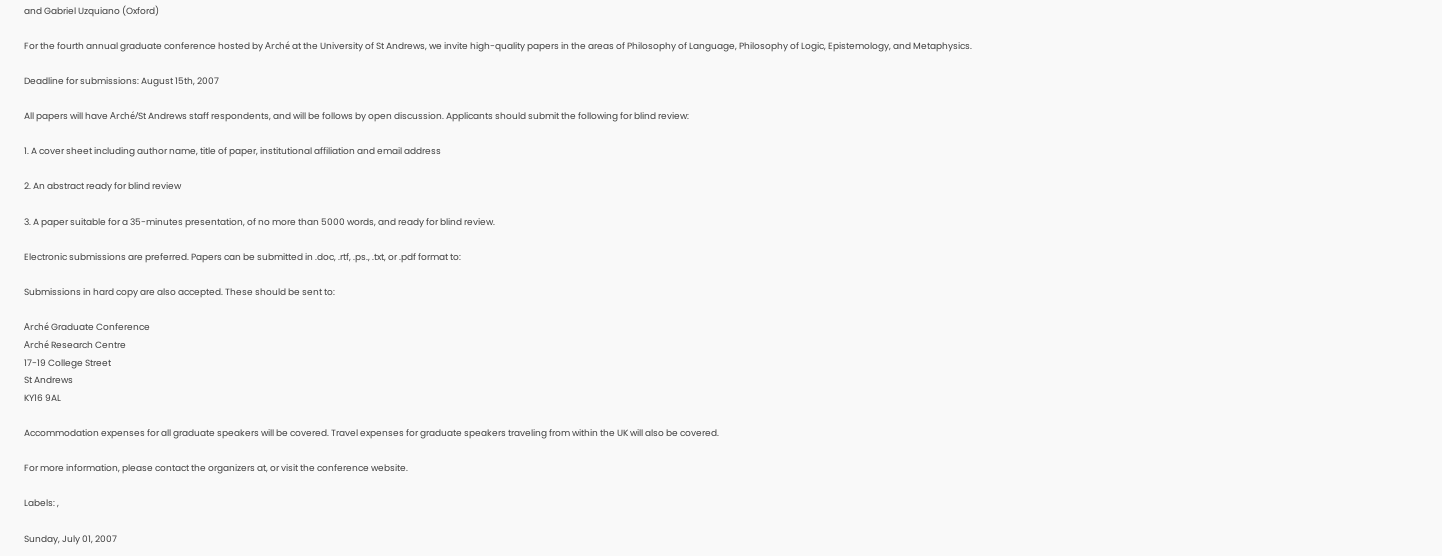and Gabriel Uzquiano (Oxford)

For the fourth annual graduate conference hosted by Arché at the University of St Andrews, we invite high-quality papers in the areas of Philosophy of Language, Philosophy of Logic, Epistemology, and Metaphysics.

Deadline for submissions: August 15th, 2007

All papers will have Arché/St Andrews staff respondents, and will be follows by open discussion. Applicants should submit the following for blind review:

1. A cover sheet including author name, title of paper, institutional affiliation and email address

2. An abstract ready for blind review

3. A paper suitable for a 35-minutes presentation, of no more than 5000 words, and ready for blind review.

Electronic submissions are preferred. Papers can be submitted in .doc, .rtf, .ps., .txt, or .pdf format to:

Submissions in hard copy are also accepted. These should be sent to:

Arché Graduate Conference
Arché Research Centre
17-19 College Street
St Andrews
KY16 9AL

Accommodation expenses for all graduate speakers will be covered. Travel expenses for graduate speakers traveling from within the UK will also be covered.

For more information, please contact the organizers at, or visit the conference website.

Labels: ,

Sunday, July 01, 2007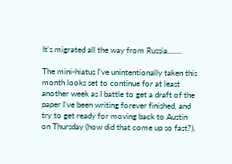It's migrated all the way from Russia.......

The mini-hiatus I've unintentionally taken this month looks set to continue for at least another week as I battle to get a draft of the paper I've been writing forever finished, and try to get ready for moving back to Austin on Thursday (how did that come up so fast?).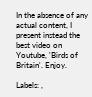In the absence of any actual content, I present instead the best video on Youtube, 'Birds of Britain'. Enjoy.

Labels: ,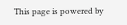This page is powered by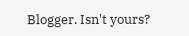Blogger. Isn't yours?